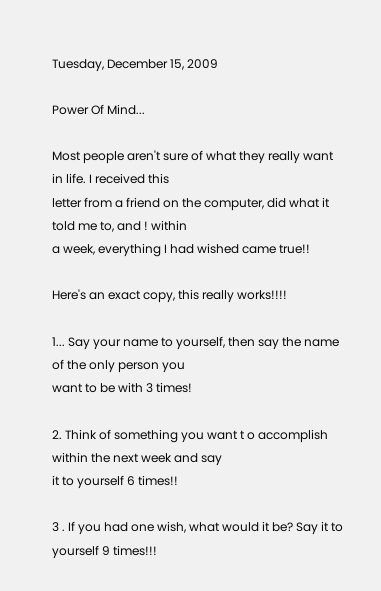Tuesday, December 15, 2009

Power Of Mind...

Most people aren't sure of what they really want in life. I received this
letter from a friend on the computer, did what it told me to, and ! within
a week, everything I had wished came true!!

Here's an exact copy, this really works!!!!

1... Say your name to yourself, then say the name of the only person you
want to be with 3 times!

2. Think of something you want t o accomplish within the next week and say
it to yourself 6 times!!

3 . If you had one wish, what would it be? Say it to yourself 9 times!!!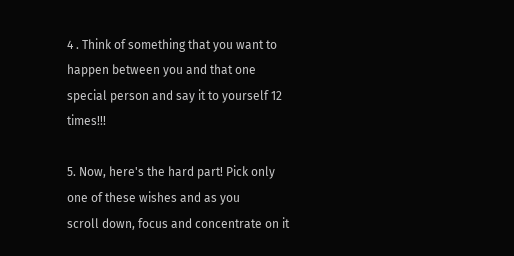4 . Think of something that you want to happen between you and that one
special person and say it to yourself 12 times!!!

5. Now, here's the hard part! Pick only one of these wishes and as you
scroll down, focus and concentrate on it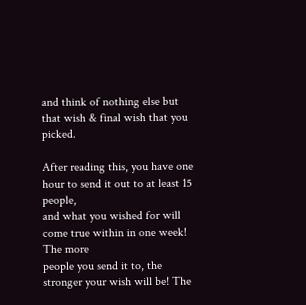and think of nothing else but
that wish & final wish that you picked.

After reading this, you have one hour to send it out to at least 15 people,
and what you wished for will come true within in one week! The more
people you send it to, the stronger your wish will be! The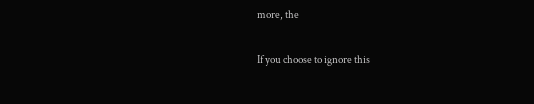more, the

If you choose to ignore this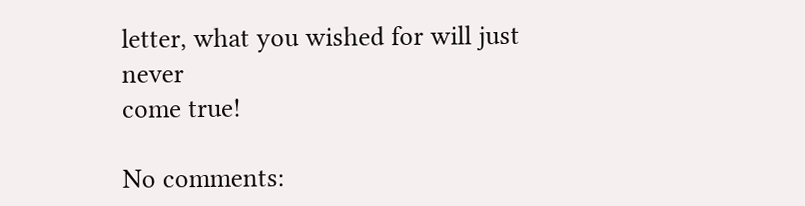letter, what you wished for will just never
come true!

No comments: